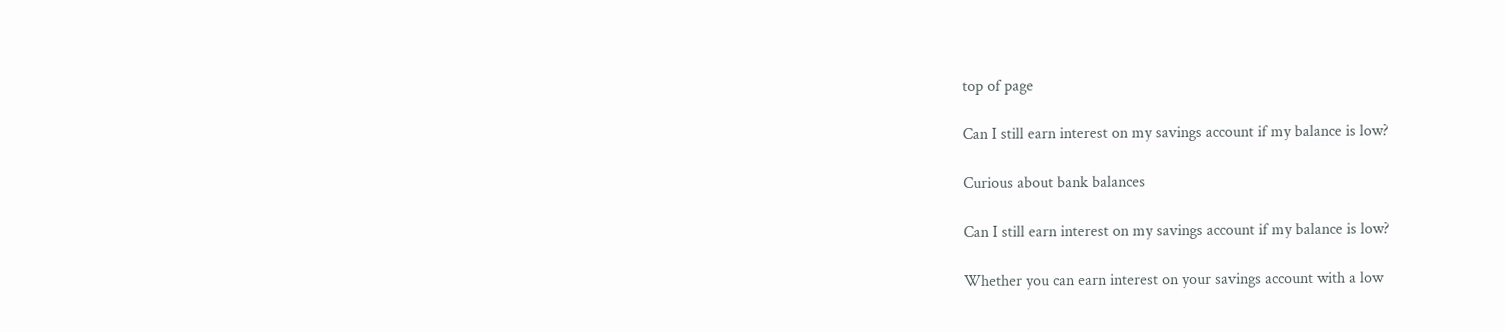top of page

Can I still earn interest on my savings account if my balance is low?

Curious about bank balances

Can I still earn interest on my savings account if my balance is low?

Whether you can earn interest on your savings account with a low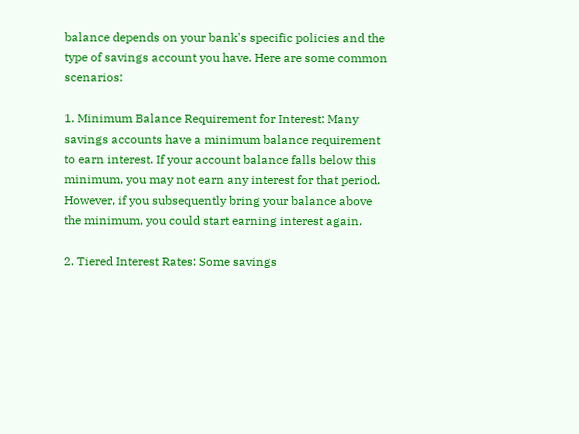balance depends on your bank's specific policies and the type of savings account you have. Here are some common scenarios:

1. Minimum Balance Requirement for Interest: Many savings accounts have a minimum balance requirement to earn interest. If your account balance falls below this minimum, you may not earn any interest for that period. However, if you subsequently bring your balance above the minimum, you could start earning interest again.

2. Tiered Interest Rates: Some savings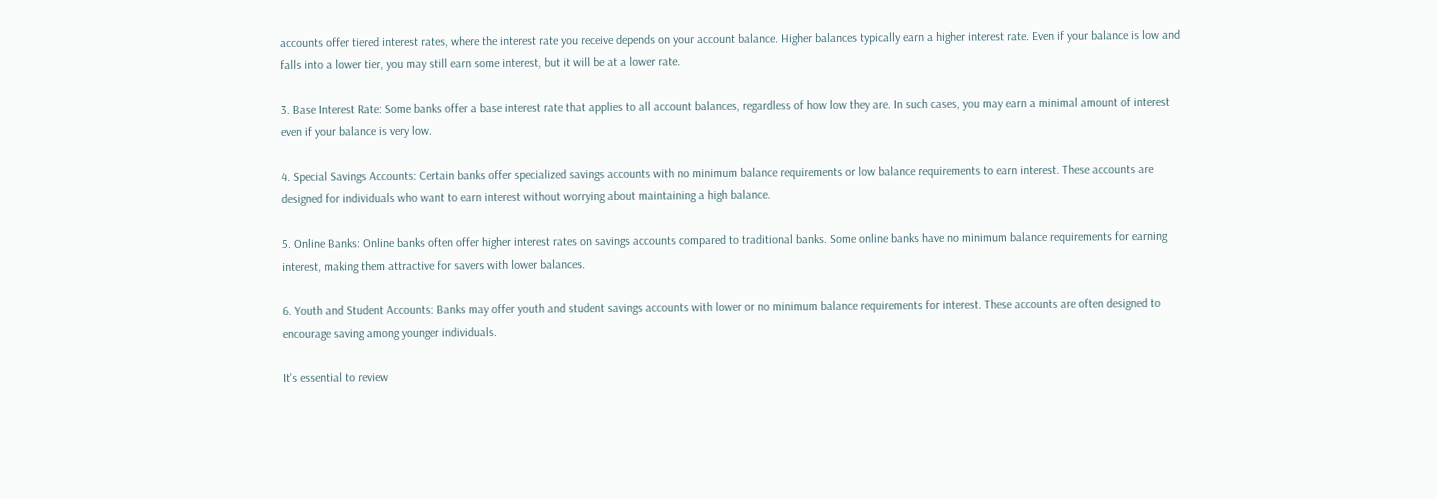accounts offer tiered interest rates, where the interest rate you receive depends on your account balance. Higher balances typically earn a higher interest rate. Even if your balance is low and falls into a lower tier, you may still earn some interest, but it will be at a lower rate.

3. Base Interest Rate: Some banks offer a base interest rate that applies to all account balances, regardless of how low they are. In such cases, you may earn a minimal amount of interest even if your balance is very low.

4. Special Savings Accounts: Certain banks offer specialized savings accounts with no minimum balance requirements or low balance requirements to earn interest. These accounts are designed for individuals who want to earn interest without worrying about maintaining a high balance.

5. Online Banks: Online banks often offer higher interest rates on savings accounts compared to traditional banks. Some online banks have no minimum balance requirements for earning interest, making them attractive for savers with lower balances.

6. Youth and Student Accounts: Banks may offer youth and student savings accounts with lower or no minimum balance requirements for interest. These accounts are often designed to encourage saving among younger individuals.

It's essential to review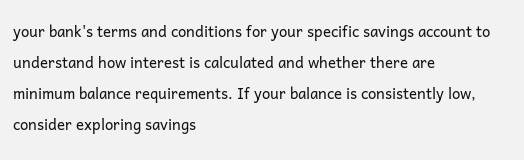your bank's terms and conditions for your specific savings account to understand how interest is calculated and whether there are minimum balance requirements. If your balance is consistently low, consider exploring savings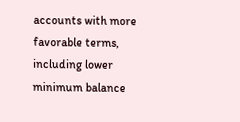accounts with more favorable terms, including lower minimum balance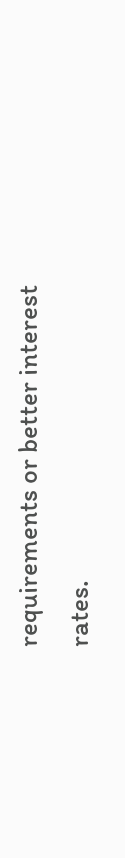requirements or better interest rates.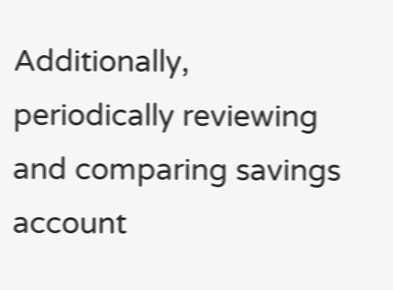Additionally, periodically reviewing and comparing savings account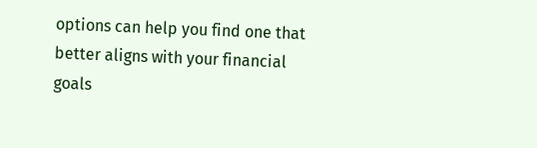options can help you find one that better aligns with your financial goals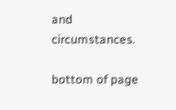and circumstances.

bottom of page